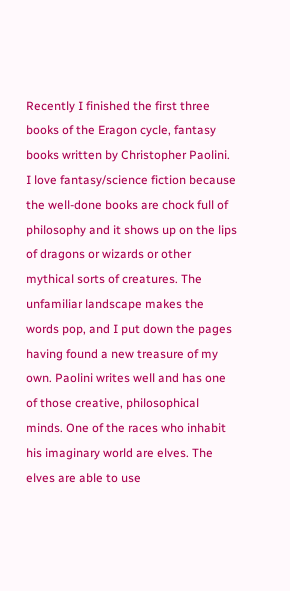Recently I finished the first three books of the Eragon cycle, fantasy books written by Christopher Paolini. I love fantasy/science fiction because the well-done books are chock full of philosophy and it shows up on the lips of dragons or wizards or other mythical sorts of creatures. The unfamiliar landscape makes the words pop, and I put down the pages having found a new treasure of my own. Paolini writes well and has one of those creative, philosophical minds. One of the races who inhabit his imaginary world are elves. The elves are able to use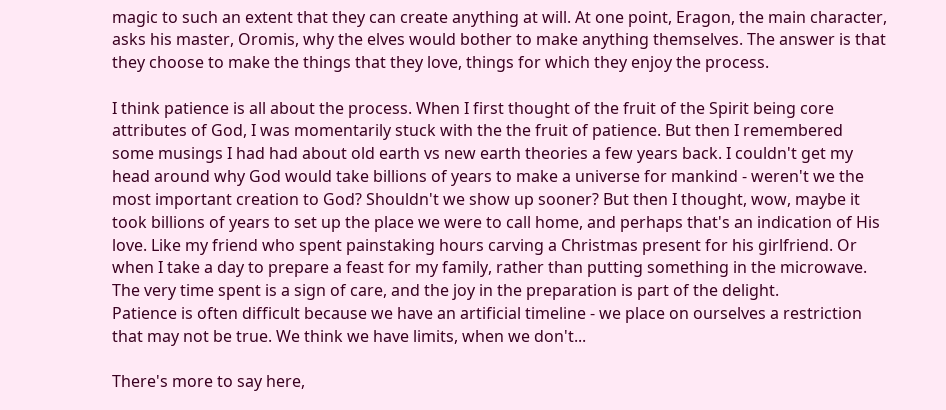magic to such an extent that they can create anything at will. At one point, Eragon, the main character, asks his master, Oromis, why the elves would bother to make anything themselves. The answer is that they choose to make the things that they love, things for which they enjoy the process.

I think patience is all about the process. When I first thought of the fruit of the Spirit being core attributes of God, I was momentarily stuck with the the fruit of patience. But then I remembered some musings I had had about old earth vs new earth theories a few years back. I couldn't get my head around why God would take billions of years to make a universe for mankind - weren't we the most important creation to God? Shouldn't we show up sooner? But then I thought, wow, maybe it took billions of years to set up the place we were to call home, and perhaps that's an indication of His love. Like my friend who spent painstaking hours carving a Christmas present for his girlfriend. Or when I take a day to prepare a feast for my family, rather than putting something in the microwave. The very time spent is a sign of care, and the joy in the preparation is part of the delight.
Patience is often difficult because we have an artificial timeline - we place on ourselves a restriction that may not be true. We think we have limits, when we don't...

There's more to say here,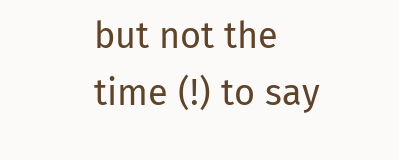but not the time (!) to say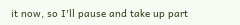it now, so I'll pause and take up part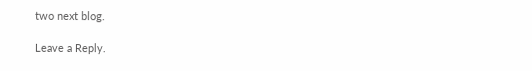two next blog.

Leave a Reply.